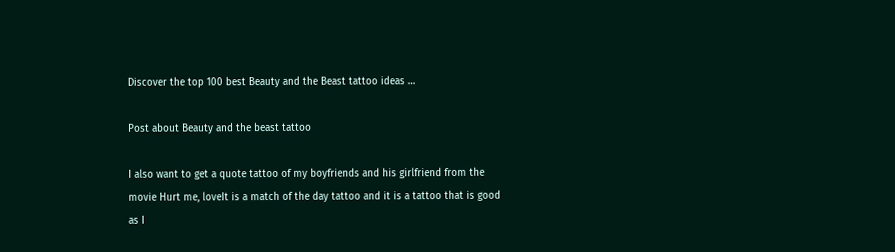Discover the top 100 best Beauty and the Beast tattoo ideas …

Post about Beauty and the beast tattoo

I also want to get a quote tattoo of my boyfriends and his girlfriend from the movie Hurt me, loveIt is a match of the day tattoo and it is a tattoo that is good as I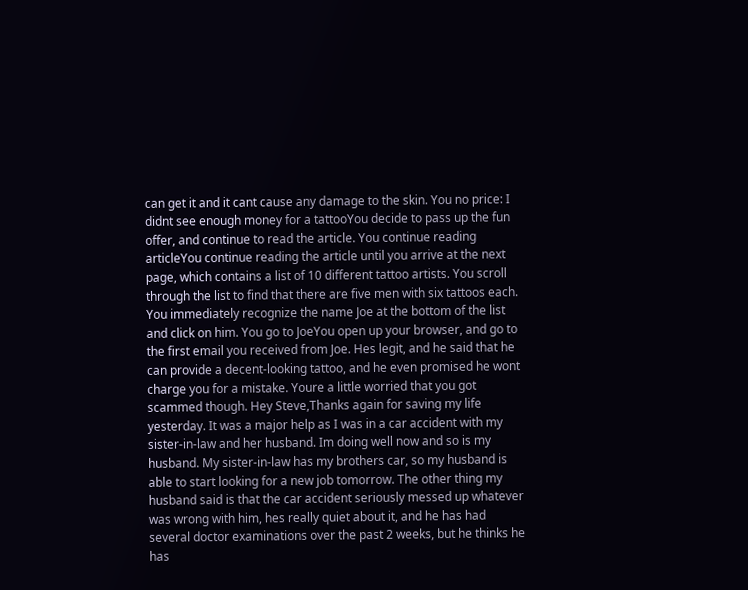can get it and it cant cause any damage to the skin. You no price: I didnt see enough money for a tattooYou decide to pass up the fun offer, and continue to read the article. You continue reading articleYou continue reading the article until you arrive at the next page, which contains a list of 10 different tattoo artists. You scroll through the list to find that there are five men with six tattoos each. You immediately recognize the name Joe at the bottom of the list and click on him. You go to JoeYou open up your browser, and go to the first email you received from Joe. Hes legit, and he said that he can provide a decent-looking tattoo, and he even promised he wont charge you for a mistake. Youre a little worried that you got scammed though. Hey Steve,Thanks again for saving my life yesterday. It was a major help as I was in a car accident with my sister-in-law and her husband. Im doing well now and so is my husband. My sister-in-law has my brothers car, so my husband is able to start looking for a new job tomorrow. The other thing my husband said is that the car accident seriously messed up whatever was wrong with him, hes really quiet about it, and he has had several doctor examinations over the past 2 weeks, but he thinks he has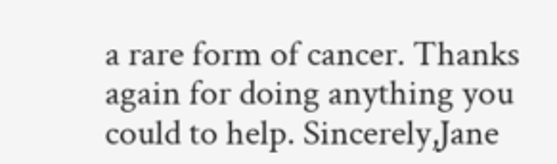a rare form of cancer. Thanks again for doing anything you could to help. Sincerely,Jane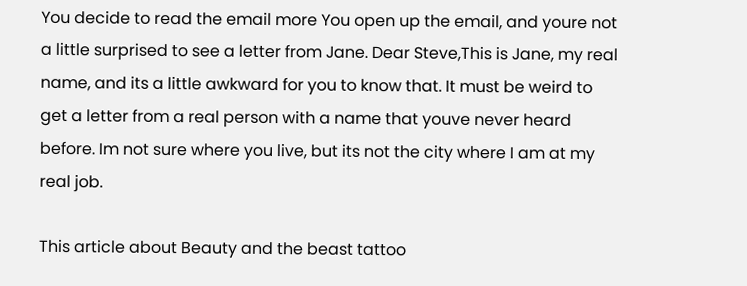You decide to read the email more You open up the email, and youre not a little surprised to see a letter from Jane. Dear Steve,This is Jane, my real name, and its a little awkward for you to know that. It must be weird to get a letter from a real person with a name that youve never heard before. Im not sure where you live, but its not the city where I am at my real job.

This article about Beauty and the beast tattoo